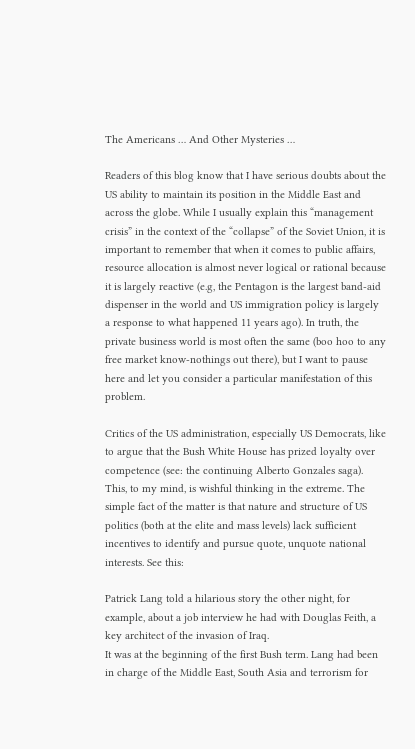The Americans … And Other Mysteries …

Readers of this blog know that I have serious doubts about the US ability to maintain its position in the Middle East and across the globe. While I usually explain this “management crisis” in the context of the “collapse” of the Soviet Union, it is important to remember that when it comes to public affairs, resource allocation is almost never logical or rational because it is largely reactive (e.g, the Pentagon is the largest band-aid dispenser in the world and US immigration policy is largely a response to what happened 11 years ago). In truth, the private business world is most often the same (boo hoo to any free market know-nothings out there), but I want to pause here and let you consider a particular manifestation of this problem.

Critics of the US administration, especially US Democrats, like to argue that the Bush White House has prized loyalty over competence (see: the continuing Alberto Gonzales saga). This, to my mind, is wishful thinking in the extreme. The simple fact of the matter is that nature and structure of US politics (both at the elite and mass levels) lack sufficient incentives to identify and pursue quote, unquote national interests. See this:

Patrick Lang told a hilarious story the other night, for example, about a job interview he had with Douglas Feith, a key architect of the invasion of Iraq.
It was at the beginning of the first Bush term. Lang had been in charge of the Middle East, South Asia and terrorism for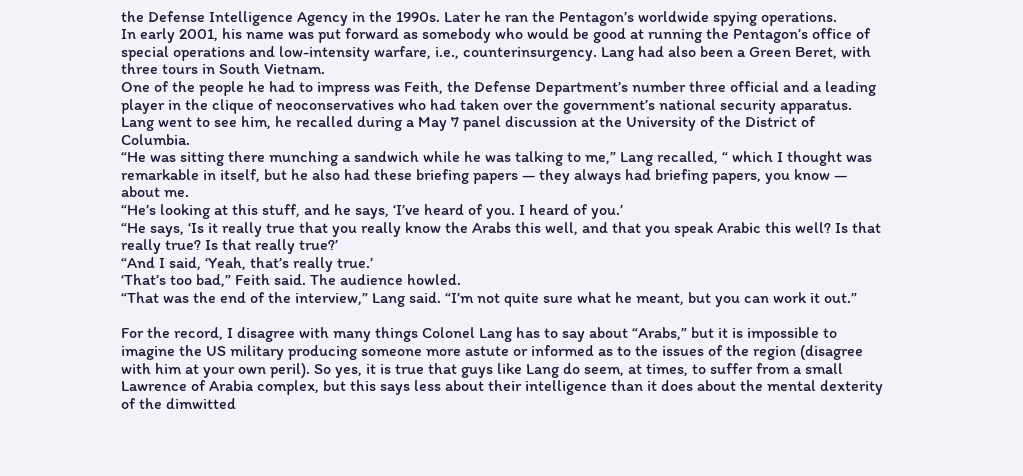the Defense Intelligence Agency in the 1990s. Later he ran the Pentagon’s worldwide spying operations.
In early 2001, his name was put forward as somebody who would be good at running the Pentagon’s office of special operations and low-intensity warfare, i.e., counterinsurgency. Lang had also been a Green Beret, with three tours in South Vietnam.
One of the people he had to impress was Feith, the Defense Department’s number three official and a leading player in the clique of neoconservatives who had taken over the government’s national security apparatus.
Lang went to see him, he recalled during a May 7 panel discussion at the University of the District of Columbia.
“He was sitting there munching a sandwich while he was talking to me,” Lang recalled, “ which I thought was remarkable in itself, but he also had these briefing papers — they always had briefing papers, you know — about me.
“He’s looking at this stuff, and he says, ‘I’ve heard of you. I heard of you.’
“He says, ‘Is it really true that you really know the Arabs this well, and that you speak Arabic this well? Is that really true? Is that really true?’
“And I said, ‘Yeah, that’s really true.’
‘That’s too bad,” Feith said. The audience howled.
“That was the end of the interview,” Lang said. “I’m not quite sure what he meant, but you can work it out.”

For the record, I disagree with many things Colonel Lang has to say about “Arabs,” but it is impossible to imagine the US military producing someone more astute or informed as to the issues of the region (disagree with him at your own peril). So yes, it is true that guys like Lang do seem, at times, to suffer from a small Lawrence of Arabia complex, but this says less about their intelligence than it does about the mental dexterity of the dimwitted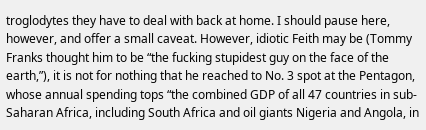troglodytes they have to deal with back at home. I should pause here, however, and offer a small caveat. However, idiotic Feith may be (Tommy Franks thought him to be “the fucking stupidest guy on the face of the earth,”), it is not for nothing that he reached to No. 3 spot at the Pentagon, whose annual spending tops “the combined GDP of all 47 countries in sub-Saharan Africa, including South Africa and oil giants Nigeria and Angola, in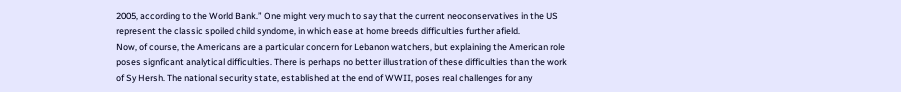2005, according to the World Bank.” One might very much to say that the current neoconservatives in the US represent the classic spoiled child syndome, in which ease at home breeds difficulties further afield.
Now, of course, the Americans are a particular concern for Lebanon watchers, but explaining the American role poses signficant analytical difficulties. There is perhaps no better illustration of these difficulties than the work of Sy Hersh. The national security state, established at the end of WWII, poses real challenges for any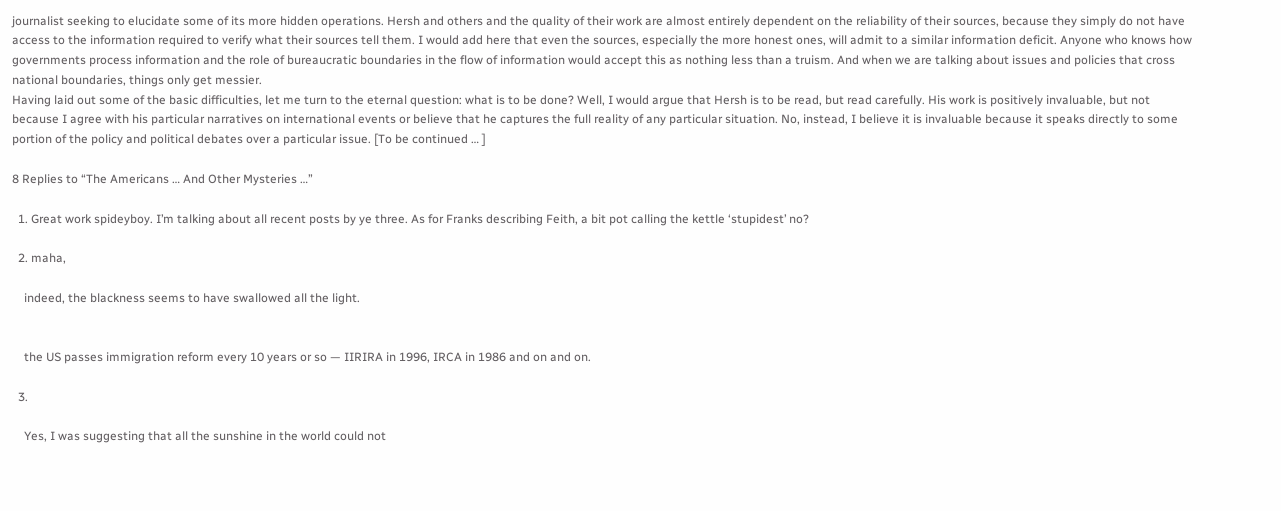journalist seeking to elucidate some of its more hidden operations. Hersh and others and the quality of their work are almost entirely dependent on the reliability of their sources, because they simply do not have access to the information required to verify what their sources tell them. I would add here that even the sources, especially the more honest ones, will admit to a similar information deficit. Anyone who knows how governments process information and the role of bureaucratic boundaries in the flow of information would accept this as nothing less than a truism. And when we are talking about issues and policies that cross national boundaries, things only get messier.
Having laid out some of the basic difficulties, let me turn to the eternal question: what is to be done? Well, I would argue that Hersh is to be read, but read carefully. His work is positively invaluable, but not because I agree with his particular narratives on international events or believe that he captures the full reality of any particular situation. No, instead, I believe it is invaluable because it speaks directly to some portion of the policy and political debates over a particular issue. [To be continued … ]

8 Replies to “The Americans … And Other Mysteries …”

  1. Great work spideyboy. I’m talking about all recent posts by ye three. As for Franks describing Feith, a bit pot calling the kettle ‘stupidest’ no?

  2. maha,

    indeed, the blackness seems to have swallowed all the light.


    the US passes immigration reform every 10 years or so — IIRIRA in 1996, IRCA in 1986 and on and on.

  3.

    Yes, I was suggesting that all the sunshine in the world could not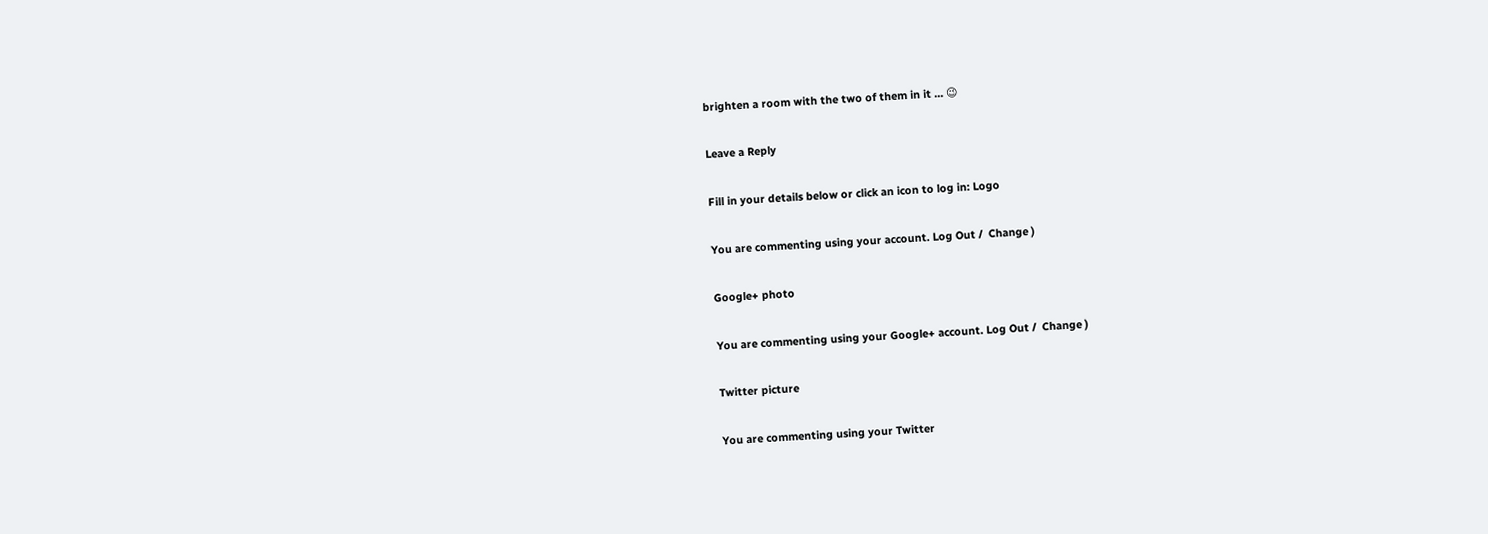brighten a room with the two of them in it … 😉

Leave a Reply

Fill in your details below or click an icon to log in: Logo

You are commenting using your account. Log Out /  Change )

Google+ photo

You are commenting using your Google+ account. Log Out /  Change )

Twitter picture

You are commenting using your Twitter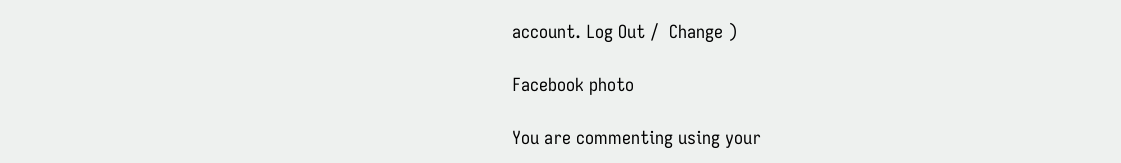account. Log Out /  Change )

Facebook photo

You are commenting using your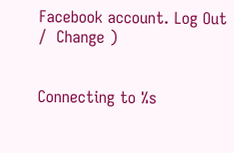Facebook account. Log Out /  Change )


Connecting to %s